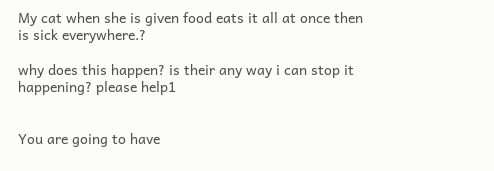My cat when she is given food eats it all at once then is sick everywhere.?

why does this happen? is their any way i can stop it happening? please help1


You are going to have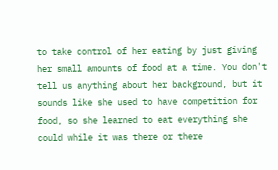to take control of her eating by just giving her small amounts of food at a time. You don't tell us anything about her background, but it sounds like she used to have competition for food, so she learned to eat everything she could while it was there or there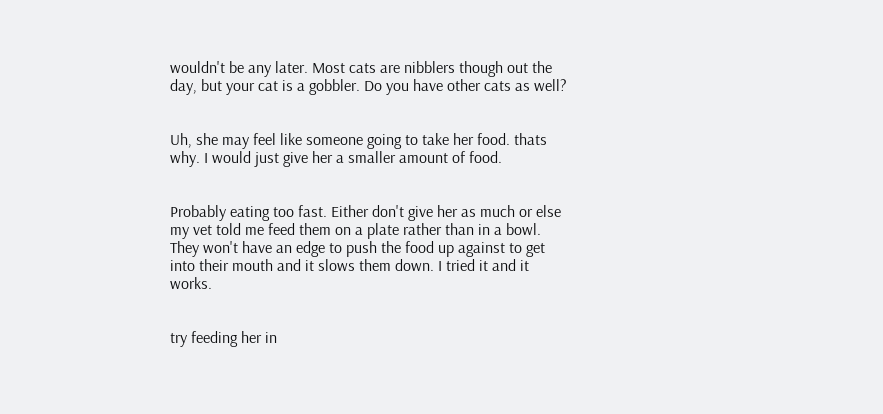wouldn't be any later. Most cats are nibblers though out the day, but your cat is a gobbler. Do you have other cats as well?


Uh, she may feel like someone going to take her food. thats why. I would just give her a smaller amount of food.


Probably eating too fast. Either don't give her as much or else my vet told me feed them on a plate rather than in a bowl. They won't have an edge to push the food up against to get into their mouth and it slows them down. I tried it and it works.


try feeding her in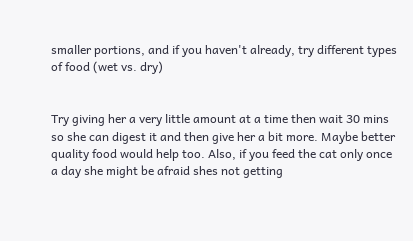smaller portions, and if you haven't already, try different types of food (wet vs. dry)


Try giving her a very little amount at a time then wait 30 mins so she can digest it and then give her a bit more. Maybe better quality food would help too. Also, if you feed the cat only once a day she might be afraid shes not getting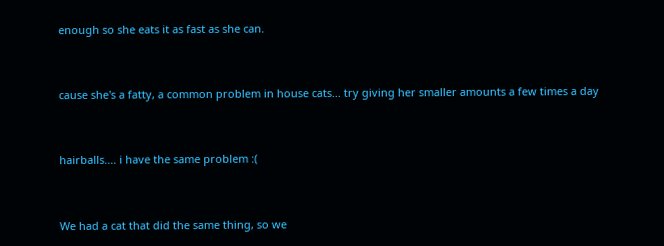enough so she eats it as fast as she can.


cause she's a fatty, a common problem in house cats... try giving her smaller amounts a few times a day


hairballs.... i have the same problem :(


We had a cat that did the same thing, so we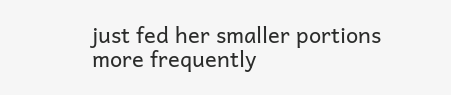just fed her smaller portions more frequently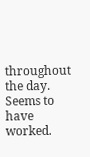throughout the day. Seems to have worked.